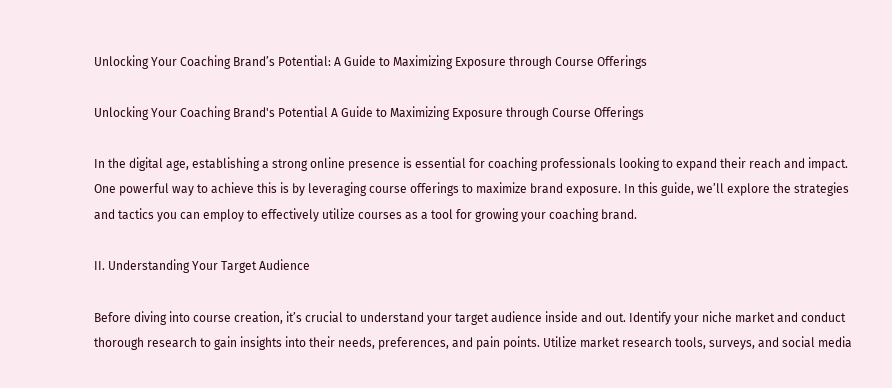Unlocking Your Coaching Brand’s Potential: A Guide to Maximizing Exposure through Course Offerings

Unlocking Your Coaching Brand's Potential A Guide to Maximizing Exposure through Course Offerings

In the digital age, establishing a strong online presence is essential for coaching professionals looking to expand their reach and impact. One powerful way to achieve this is by leveraging course offerings to maximize brand exposure. In this guide, we’ll explore the strategies and tactics you can employ to effectively utilize courses as a tool for growing your coaching brand.

II. Understanding Your Target Audience

Before diving into course creation, it’s crucial to understand your target audience inside and out. Identify your niche market and conduct thorough research to gain insights into their needs, preferences, and pain points. Utilize market research tools, surveys, and social media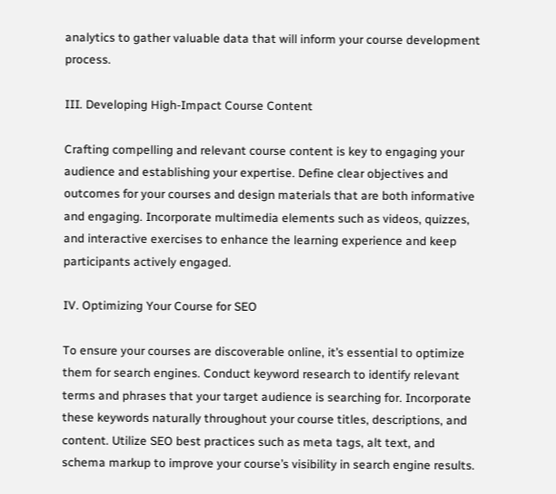analytics to gather valuable data that will inform your course development process.

III. Developing High-Impact Course Content

Crafting compelling and relevant course content is key to engaging your audience and establishing your expertise. Define clear objectives and outcomes for your courses and design materials that are both informative and engaging. Incorporate multimedia elements such as videos, quizzes, and interactive exercises to enhance the learning experience and keep participants actively engaged.

IV. Optimizing Your Course for SEO

To ensure your courses are discoverable online, it’s essential to optimize them for search engines. Conduct keyword research to identify relevant terms and phrases that your target audience is searching for. Incorporate these keywords naturally throughout your course titles, descriptions, and content. Utilize SEO best practices such as meta tags, alt text, and schema markup to improve your course’s visibility in search engine results.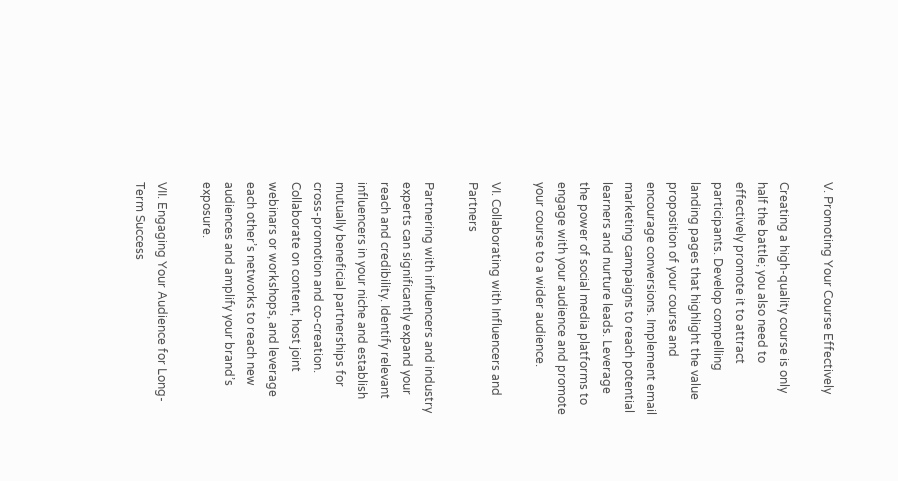V. Promoting Your Course Effectively

Creating a high-quality course is only half the battle; you also need to effectively promote it to attract participants. Develop compelling landing pages that highlight the value proposition of your course and encourage conversions. Implement email marketing campaigns to reach potential learners and nurture leads. Leverage the power of social media platforms to engage with your audience and promote your course to a wider audience.

VI. Collaborating with Influencers and Partners

Partnering with influencers and industry experts can significantly expand your reach and credibility. Identify relevant influencers in your niche and establish mutually beneficial partnerships for cross-promotion and co-creation. Collaborate on content, host joint webinars or workshops, and leverage each other’s networks to reach new audiences and amplify your brand’s exposure.

VII. Engaging Your Audience for Long-Term Success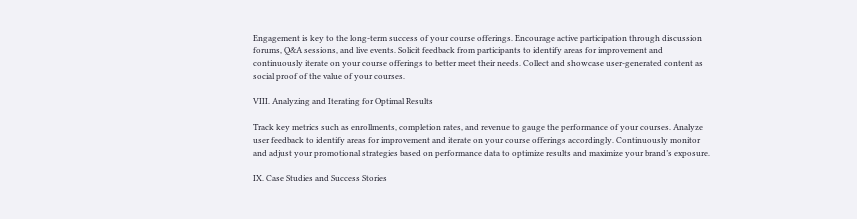Engagement is key to the long-term success of your course offerings. Encourage active participation through discussion forums, Q&A sessions, and live events. Solicit feedback from participants to identify areas for improvement and continuously iterate on your course offerings to better meet their needs. Collect and showcase user-generated content as social proof of the value of your courses.

VIII. Analyzing and Iterating for Optimal Results

Track key metrics such as enrollments, completion rates, and revenue to gauge the performance of your courses. Analyze user feedback to identify areas for improvement and iterate on your course offerings accordingly. Continuously monitor and adjust your promotional strategies based on performance data to optimize results and maximize your brand’s exposure.

IX. Case Studies and Success Stories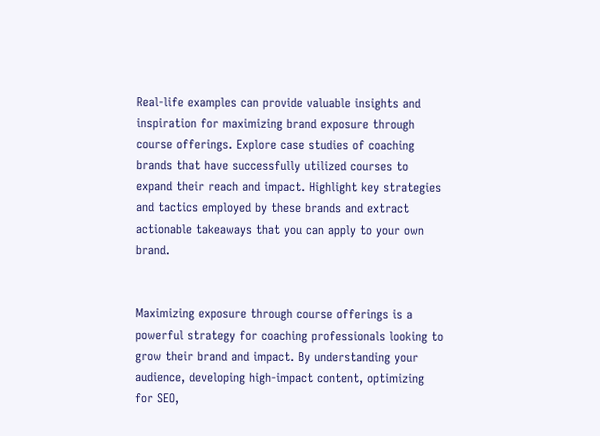Real-life examples can provide valuable insights and inspiration for maximizing brand exposure through course offerings. Explore case studies of coaching brands that have successfully utilized courses to expand their reach and impact. Highlight key strategies and tactics employed by these brands and extract actionable takeaways that you can apply to your own brand.


Maximizing exposure through course offerings is a powerful strategy for coaching professionals looking to grow their brand and impact. By understanding your audience, developing high-impact content, optimizing for SEO,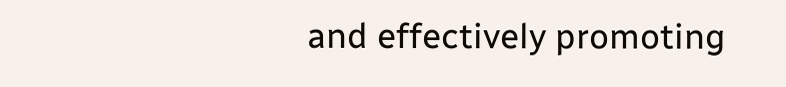and effectively promoting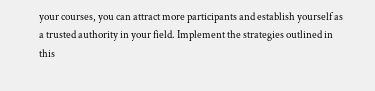your courses, you can attract more participants and establish yourself as a trusted authority in your field. Implement the strategies outlined in this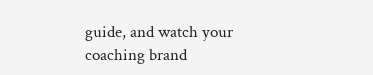guide, and watch your coaching brand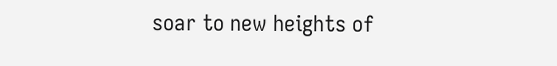soar to new heights of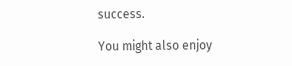success.

You might also enjoy